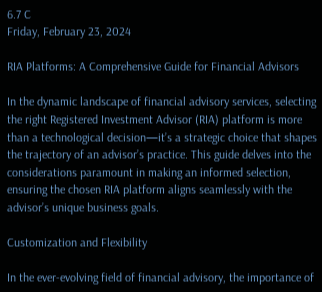6.7 C
Friday, February 23, 2024

RIA Platforms: A Comprehensive Guide for Financial Advisors

In the dynamic landscape of financial advisory services, selecting the right Registered Investment Advisor (RIA) platform is more than a technological decision—it’s a strategic choice that shapes the trajectory of an advisor’s practice. This guide delves into the considerations paramount in making an informed selection, ensuring the chosen RIA platform aligns seamlessly with the advisor’s unique business goals.

Customization and Flexibility

In the ever-evolving field of financial advisory, the importance of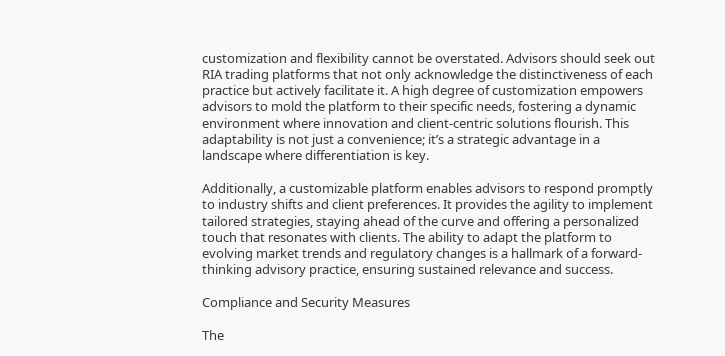customization and flexibility cannot be overstated. Advisors should seek out RIA trading platforms that not only acknowledge the distinctiveness of each practice but actively facilitate it. A high degree of customization empowers advisors to mold the platform to their specific needs, fostering a dynamic environment where innovation and client-centric solutions flourish. This adaptability is not just a convenience; it’s a strategic advantage in a landscape where differentiation is key.

Additionally, a customizable platform enables advisors to respond promptly to industry shifts and client preferences. It provides the agility to implement tailored strategies, staying ahead of the curve and offering a personalized touch that resonates with clients. The ability to adapt the platform to evolving market trends and regulatory changes is a hallmark of a forward-thinking advisory practice, ensuring sustained relevance and success.

Compliance and Security Measures

The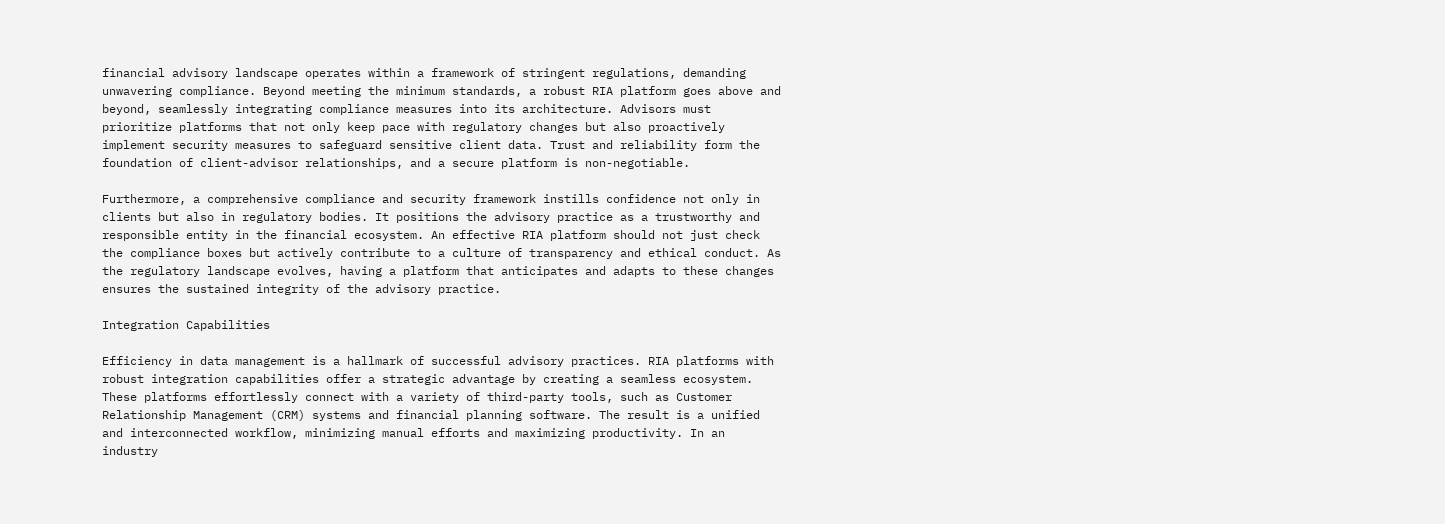financial advisory landscape operates within a framework of stringent regulations, demanding unwavering compliance. Beyond meeting the minimum standards, a robust RIA platform goes above and beyond, seamlessly integrating compliance measures into its architecture. Advisors must prioritize platforms that not only keep pace with regulatory changes but also proactively implement security measures to safeguard sensitive client data. Trust and reliability form the foundation of client-advisor relationships, and a secure platform is non-negotiable.

Furthermore, a comprehensive compliance and security framework instills confidence not only in clients but also in regulatory bodies. It positions the advisory practice as a trustworthy and responsible entity in the financial ecosystem. An effective RIA platform should not just check the compliance boxes but actively contribute to a culture of transparency and ethical conduct. As the regulatory landscape evolves, having a platform that anticipates and adapts to these changes ensures the sustained integrity of the advisory practice.

Integration Capabilities

Efficiency in data management is a hallmark of successful advisory practices. RIA platforms with robust integration capabilities offer a strategic advantage by creating a seamless ecosystem. These platforms effortlessly connect with a variety of third-party tools, such as Customer Relationship Management (CRM) systems and financial planning software. The result is a unified and interconnected workflow, minimizing manual efforts and maximizing productivity. In an industry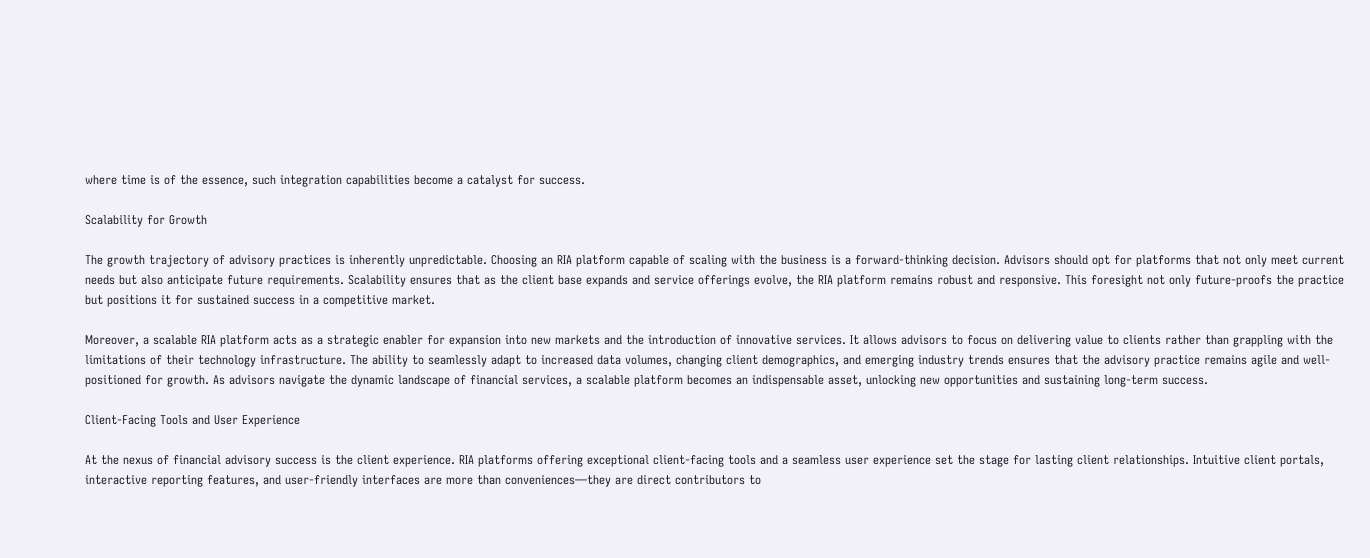where time is of the essence, such integration capabilities become a catalyst for success.

Scalability for Growth

The growth trajectory of advisory practices is inherently unpredictable. Choosing an RIA platform capable of scaling with the business is a forward-thinking decision. Advisors should opt for platforms that not only meet current needs but also anticipate future requirements. Scalability ensures that as the client base expands and service offerings evolve, the RIA platform remains robust and responsive. This foresight not only future-proofs the practice but positions it for sustained success in a competitive market.

Moreover, a scalable RIA platform acts as a strategic enabler for expansion into new markets and the introduction of innovative services. It allows advisors to focus on delivering value to clients rather than grappling with the limitations of their technology infrastructure. The ability to seamlessly adapt to increased data volumes, changing client demographics, and emerging industry trends ensures that the advisory practice remains agile and well-positioned for growth. As advisors navigate the dynamic landscape of financial services, a scalable platform becomes an indispensable asset, unlocking new opportunities and sustaining long-term success.

Client-Facing Tools and User Experience

At the nexus of financial advisory success is the client experience. RIA platforms offering exceptional client-facing tools and a seamless user experience set the stage for lasting client relationships. Intuitive client portals, interactive reporting features, and user-friendly interfaces are more than conveniences—they are direct contributors to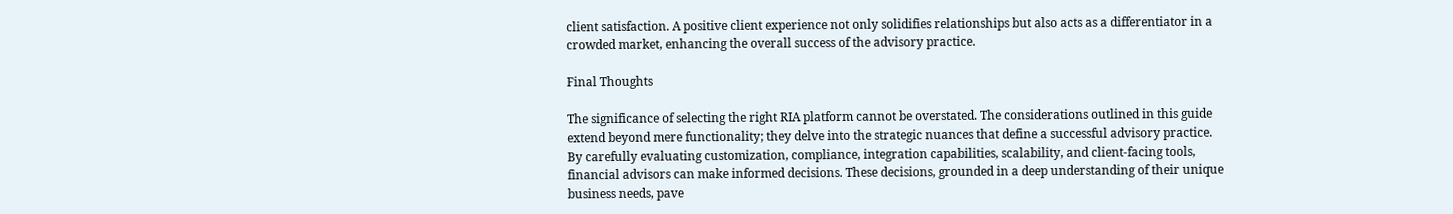client satisfaction. A positive client experience not only solidifies relationships but also acts as a differentiator in a crowded market, enhancing the overall success of the advisory practice.

Final Thoughts

The significance of selecting the right RIA platform cannot be overstated. The considerations outlined in this guide extend beyond mere functionality; they delve into the strategic nuances that define a successful advisory practice. By carefully evaluating customization, compliance, integration capabilities, scalability, and client-facing tools, financial advisors can make informed decisions. These decisions, grounded in a deep understanding of their unique business needs, pave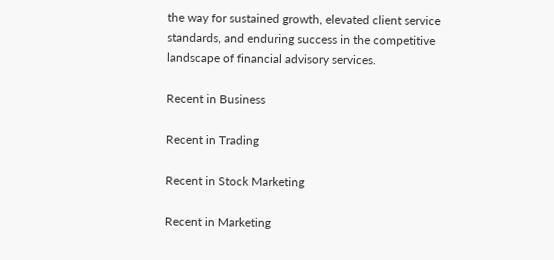the way for sustained growth, elevated client service standards, and enduring success in the competitive landscape of financial advisory services.

Recent in Business

Recent in Trading

Recent in Stock Marketing

Recent in Marketing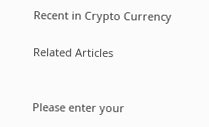Recent in Crypto Currency

Related Articles


Please enter your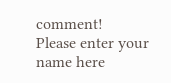comment!
Please enter your name here